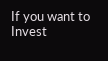If you want to Invest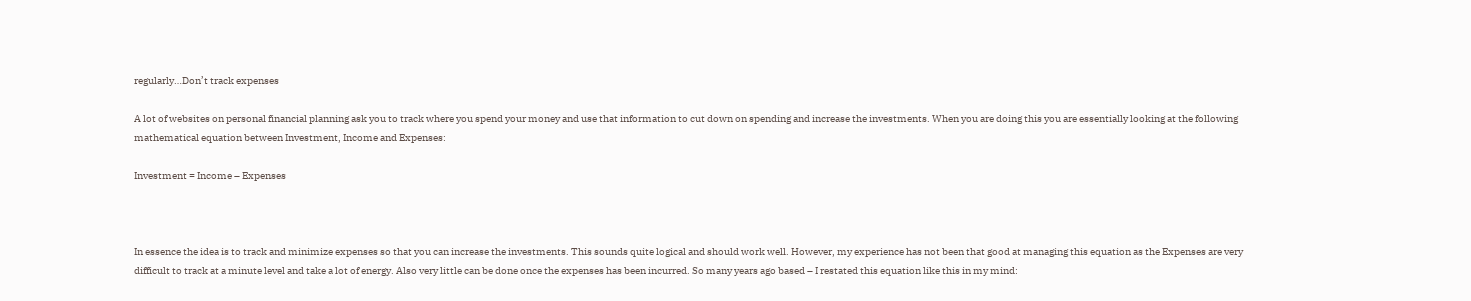regularly…Don’t track expenses

A lot of websites on personal financial planning ask you to track where you spend your money and use that information to cut down on spending and increase the investments. When you are doing this you are essentially looking at the following mathematical equation between Investment, Income and Expenses:

Investment = Income – Expenses



In essence the idea is to track and minimize expenses so that you can increase the investments. This sounds quite logical and should work well. However, my experience has not been that good at managing this equation as the Expenses are very difficult to track at a minute level and take a lot of energy. Also very little can be done once the expenses has been incurred. So many years ago based – I restated this equation like this in my mind: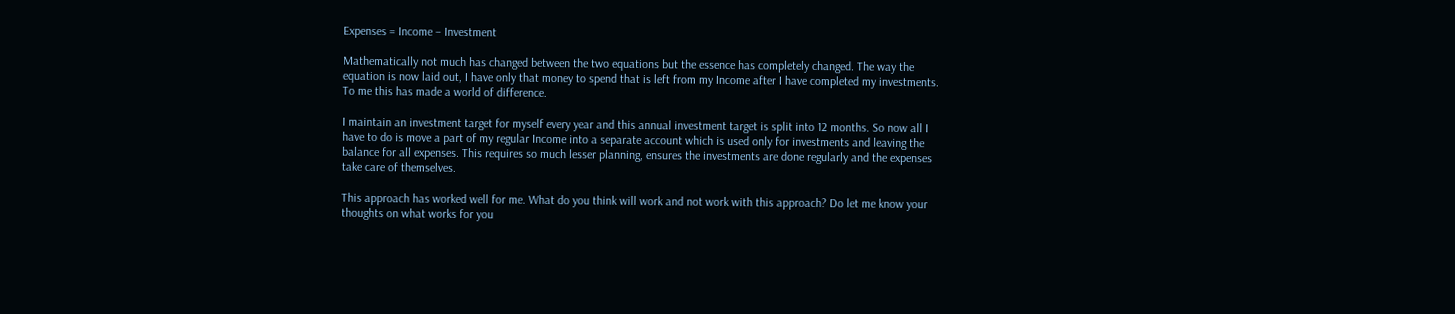Expenses = Income – Investment

Mathematically not much has changed between the two equations but the essence has completely changed. The way the equation is now laid out, I have only that money to spend that is left from my Income after I have completed my investments. To me this has made a world of difference.

I maintain an investment target for myself every year and this annual investment target is split into 12 months. So now all I have to do is move a part of my regular Income into a separate account which is used only for investments and leaving the balance for all expenses. This requires so much lesser planning, ensures the investments are done regularly and the expenses take care of themselves.

This approach has worked well for me. What do you think will work and not work with this approach? Do let me know your thoughts on what works for you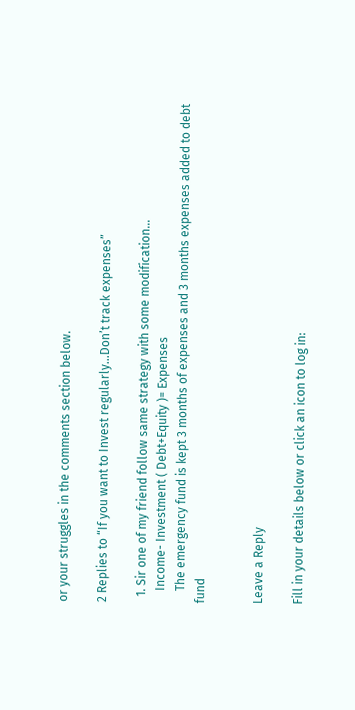or your struggles in the comments section below.

2 Replies to “If you want to Invest regularly…Don’t track expenses”

  1. Sir one of my friend follow same strategy with some modification…
    Income- Investment ( Debt+Equity )= Expenses
    The emergency fund is kept 3 months of expenses and 3 months expenses added to debt fund


Leave a Reply

Fill in your details below or click an icon to log in: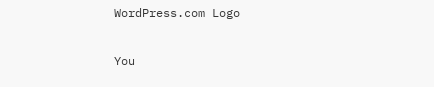WordPress.com Logo

You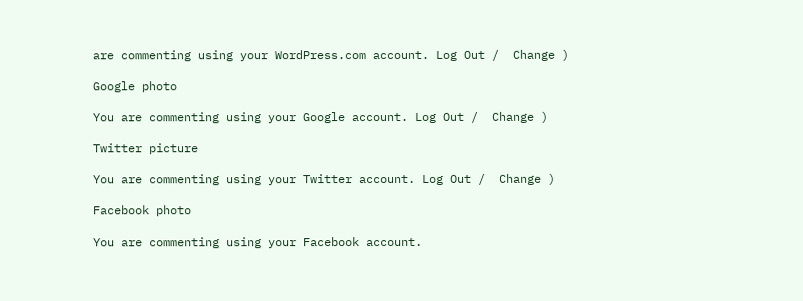are commenting using your WordPress.com account. Log Out /  Change )

Google photo

You are commenting using your Google account. Log Out /  Change )

Twitter picture

You are commenting using your Twitter account. Log Out /  Change )

Facebook photo

You are commenting using your Facebook account.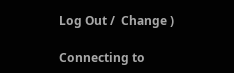Log Out /  Change )

Connecting to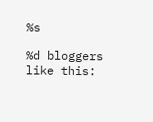%s

%d bloggers like this: